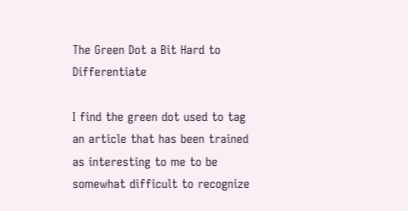The Green Dot a Bit Hard to Differentiate

I find the green dot used to tag an article that has been trained as interesting to me to be somewhat difficult to recognize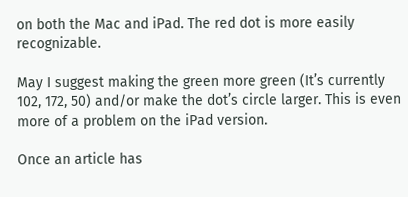on both the Mac and iPad. The red dot is more easily recognizable.

May I suggest making the green more green (It’s currently 102, 172, 50) and/or make the dot’s circle larger. This is even more of a problem on the iPad version.

Once an article has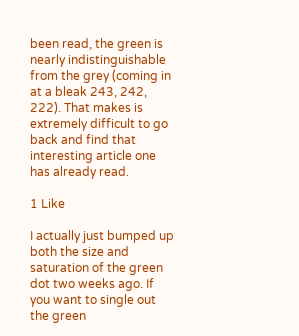been read, the green is nearly indistinguishable from the grey (coming in at a bleak 243, 242, 222). That makes is extremely difficult to go back and find that interesting article one has already read.

1 Like

I actually just bumped up both the size and saturation of the green dot two weeks ago. If you want to single out the green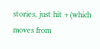stories, just hit + (which moves from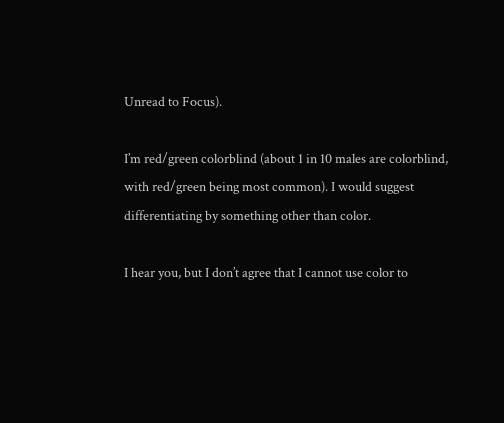Unread to Focus).

I’m red/green colorblind (about 1 in 10 males are colorblind, with red/green being most common). I would suggest differentiating by something other than color.

I hear you, but I don’t agree that I cannot use color to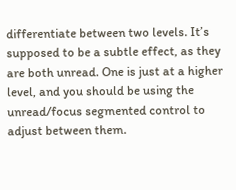differentiate between two levels. It’s supposed to be a subtle effect, as they are both unread. One is just at a higher level, and you should be using the unread/focus segmented control to adjust between them.